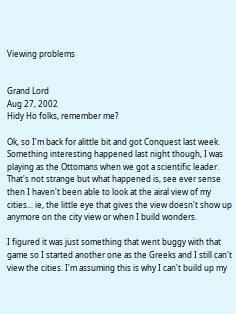Viewing problems


Grand Lord
Aug 27, 2002
Hidy Ho folks, remember me?

Ok, so I'm back for alittle bit and got Conquest last week. Something interesting happened last night though, I was playing as the Ottomans when we got a scientific leader. That's not strange but what happened is, see ever sense then I haven't been able to look at the airal view of my cities... ie, the little eye that gives the view doesn't show up anymore on the city view or when I build wonders.

I figured it was just something that went buggy with that game so I started another one as the Greeks and I still can't view the cities. I'm assuming this is why I can't build up my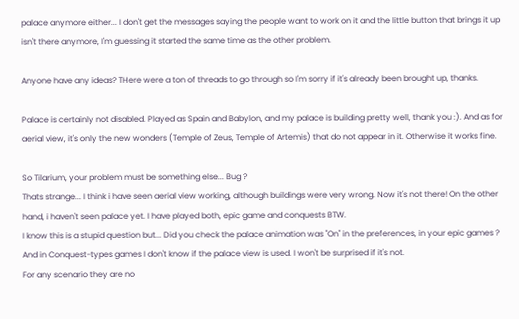palace anymore either... I don't get the messages saying the people want to work on it and the little button that brings it up isn't there anymore, I'm guessing it started the same time as the other problem.

Anyone have any ideas? THere were a ton of threads to go through so I'm sorry if it's already been brought up, thanks.

Palace is certainly not disabled. Played as Spain and Babylon, and my palace is building pretty well, thank you :). And as for aerial view, it's only the new wonders (Temple of Zeus, Temple of Artemis) that do not appear in it. Otherwise it works fine.

So Tilarium, your problem must be something else... Bug ?
Thats strange... I think i have seen aerial view working, although buildings were very wrong. Now it's not there! On the other hand, i haven't seen palace yet. I have played both, epic game and conquests BTW.
I know this is a stupid question but... Did you check the palace animation was "On" in the preferences, in your epic games ?
And in Conquest-types games I don't know if the palace view is used. I won't be surprised if it's not.
For any scenario they are no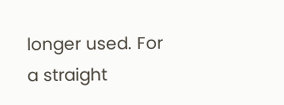longer used. For a straight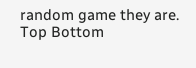random game they are.
Top Bottom